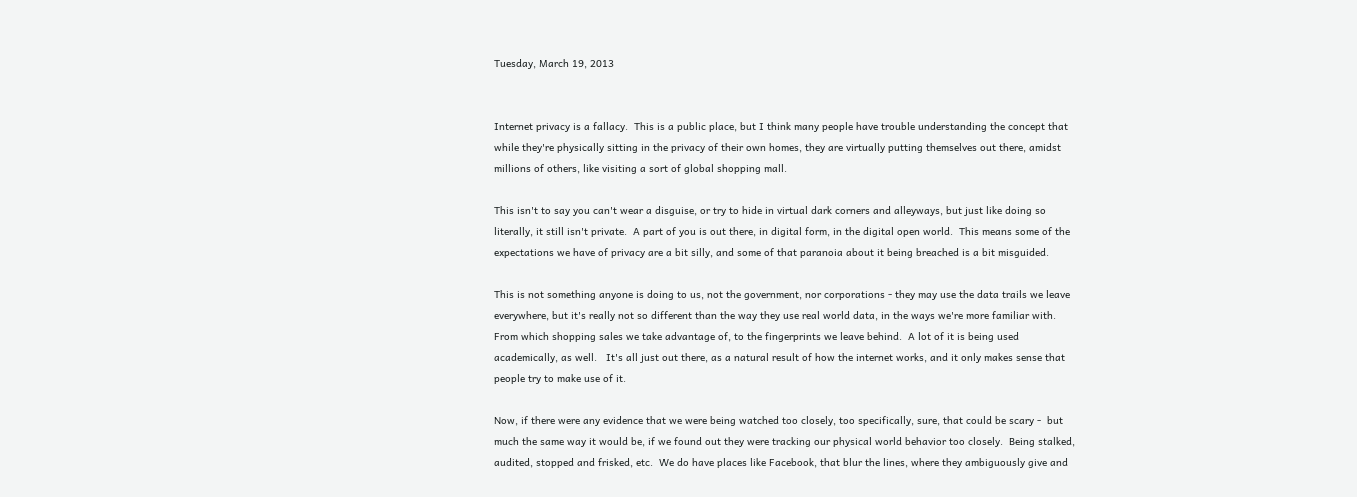Tuesday, March 19, 2013


Internet privacy is a fallacy.  This is a public place, but I think many people have trouble understanding the concept that while they're physically sitting in the privacy of their own homes, they are virtually putting themselves out there, amidst millions of others, like visiting a sort of global shopping mall.

This isn't to say you can't wear a disguise, or try to hide in virtual dark corners and alleyways, but just like doing so literally, it still isn't private.  A part of you is out there, in digital form, in the digital open world.  This means some of the expectations we have of privacy are a bit silly, and some of that paranoia about it being breached is a bit misguided.

This is not something anyone is doing to us, not the government, nor corporations - they may use the data trails we leave everywhere, but it's really not so different than the way they use real world data, in the ways we're more familiar with.  From which shopping sales we take advantage of, to the fingerprints we leave behind.  A lot of it is being used academically, as well.   It's all just out there, as a natural result of how the internet works, and it only makes sense that people try to make use of it.

Now, if there were any evidence that we were being watched too closely, too specifically, sure, that could be scary -  but much the same way it would be, if we found out they were tracking our physical world behavior too closely.  Being stalked, audited, stopped and frisked, etc.  We do have places like Facebook, that blur the lines, where they ambiguously give and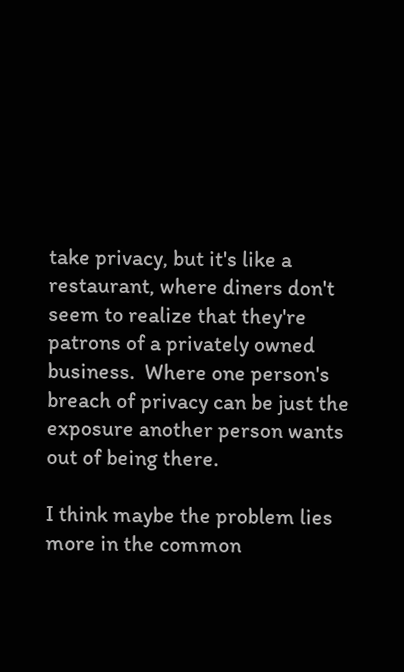take privacy, but it's like a restaurant, where diners don't seem to realize that they're patrons of a privately owned business.  Where one person's breach of privacy can be just the exposure another person wants out of being there.

I think maybe the problem lies more in the common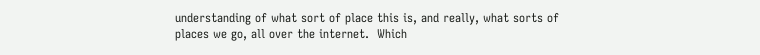understanding of what sort of place this is, and really, what sorts of places we go, all over the internet.  Which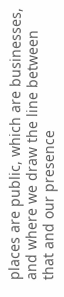places are public, which are businesses, and where we draw the line between that and our presence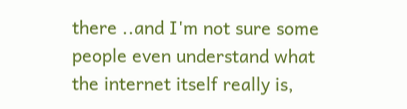there ..and I'm not sure some people even understand what the internet itself really is,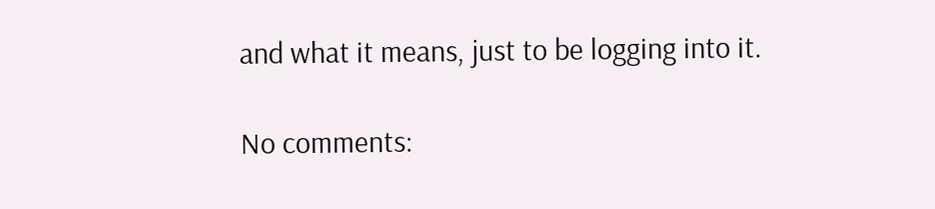and what it means, just to be logging into it.

No comments: